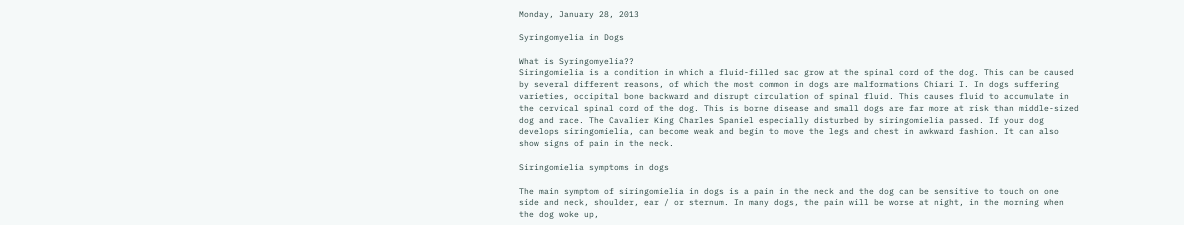Monday, January 28, 2013

Syringomyelia in Dogs

What is Syringomyelia??
Siringomielia is a condition in which a fluid-filled sac grow at the spinal cord of the dog. This can be caused by several different reasons, of which the most common in dogs are malformations Chiari I. In dogs suffering varieties, occipital bone backward and disrupt circulation of spinal fluid. This causes fluid to accumulate in the cervical spinal cord of the dog. This is borne disease and small dogs are far more at risk than middle-sized dog and race. The Cavalier King Charles Spaniel especially disturbed by siringomielia passed. If your dog develops siringomielia, can become weak and begin to move the legs and chest in awkward fashion. It can also show signs of pain in the neck.

Siringomielia symptoms in dogs

The main symptom of siringomielia in dogs is a pain in the neck and the dog can be sensitive to touch on one side and neck, shoulder, ear / or sternum. In many dogs, the pain will be worse at night, in the morning when the dog woke up,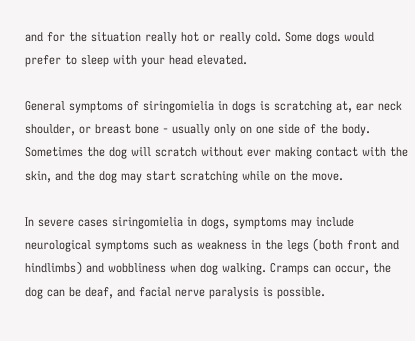and for the situation really hot or really cold. Some dogs would prefer to sleep with your head elevated.

General symptoms of siringomielia in dogs is scratching at, ear neck shoulder, or breast bone - usually only on one side of the body. Sometimes the dog will scratch without ever making contact with the skin, and the dog may start scratching while on the move.

In severe cases siringomielia in dogs, symptoms may include neurological symptoms such as weakness in the legs (both front and hindlimbs) and wobbliness when dog walking. Cramps can occur, the dog can be deaf, and facial nerve paralysis is possible.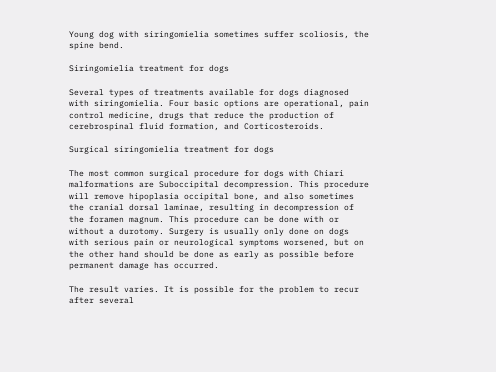Young dog with siringomielia sometimes suffer scoliosis, the spine bend.

Siringomielia treatment for dogs

Several types of treatments available for dogs diagnosed with siringomielia. Four basic options are operational, pain control medicine, drugs that reduce the production of cerebrospinal fluid formation, and Corticosteroids.

Surgical siringomielia treatment for dogs

The most common surgical procedure for dogs with Chiari malformations are Suboccipital decompression. This procedure will remove hipoplasia occipital bone, and also sometimes the cranial dorsal laminae, resulting in decompression of the foramen magnum. This procedure can be done with or without a durotomy. Surgery is usually only done on dogs with serious pain or neurological symptoms worsened, but on the other hand should be done as early as possible before permanent damage has occurred.

The result varies. It is possible for the problem to recur after several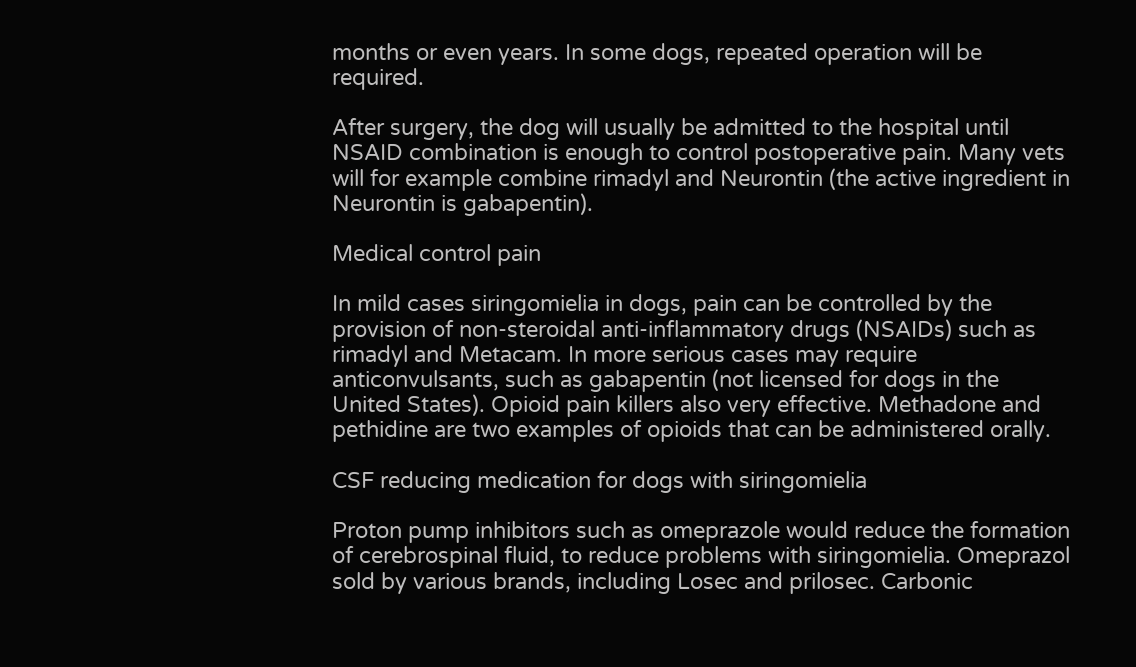months or even years. In some dogs, repeated operation will be required.

After surgery, the dog will usually be admitted to the hospital until NSAID combination is enough to control postoperative pain. Many vets will for example combine rimadyl and Neurontin (the active ingredient in Neurontin is gabapentin).

Medical control pain

In mild cases siringomielia in dogs, pain can be controlled by the provision of non-steroidal anti-inflammatory drugs (NSAIDs) such as rimadyl and Metacam. In more serious cases may require anticonvulsants, such as gabapentin (not licensed for dogs in the United States). Opioid pain killers also very effective. Methadone and pethidine are two examples of opioids that can be administered orally.

CSF reducing medication for dogs with siringomielia

Proton pump inhibitors such as omeprazole would reduce the formation of cerebrospinal fluid, to reduce problems with siringomielia. Omeprazol sold by various brands, including Losec and prilosec. Carbonic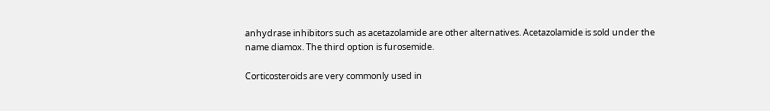anhydrase inhibitors such as acetazolamide are other alternatives. Acetazolamide is sold under the name diamox. The third option is furosemide.

Corticosteroids are very commonly used in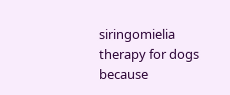siringomielia therapy for dogs because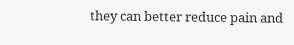they can better reduce pain and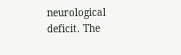neurological deficit. The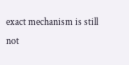exact mechanism is still not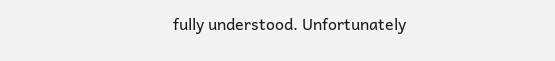fully understood. Unfortunately